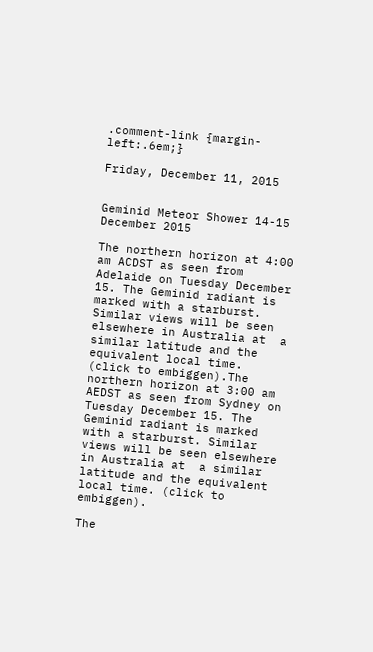.comment-link {margin-left:.6em;}

Friday, December 11, 2015


Geminid Meteor Shower 14-15 December 2015

The northern horizon at 4:00 am ACDST as seen from Adelaide on Tuesday December 15. The Geminid radiant is marked with a starburst. Similar views will be seen elsewhere in Australia at  a similar latitude and the equivalent local time. (click to embiggen).The northern horizon at 3:00 am AEDST as seen from Sydney on Tuesday December 15. The Geminid radiant is marked with a starburst. Similar views will be seen elsewhere in Australia at  a similar latitude and the equivalent local time. (click to embiggen).

The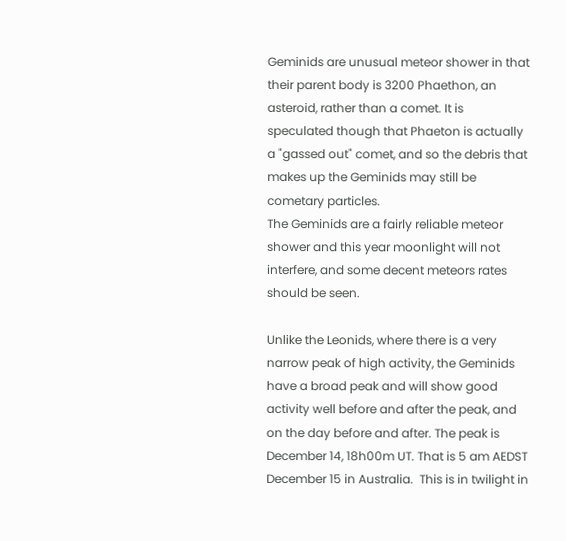Geminids are unusual meteor shower in that their parent body is 3200 Phaethon, an asteroid, rather than a comet. It is speculated though that Phaeton is actually a "gassed out" comet, and so the debris that makes up the Geminids may still be cometary particles.
The Geminids are a fairly reliable meteor shower and this year moonlight will not interfere, and some decent meteors rates should be seen.

Unlike the Leonids, where there is a very narrow peak of high activity, the Geminids have a broad peak and will show good activity well before and after the peak, and on the day before and after. The peak is December 14, 18h00m UT. That is 5 am AEDST December 15 in Australia.  This is in twilight in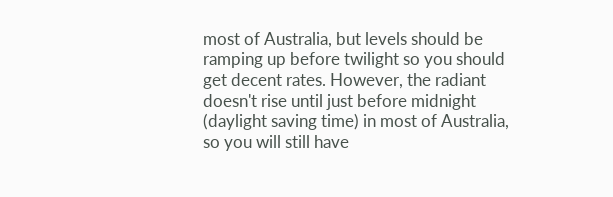most of Australia, but levels should be ramping up before twilight so you should get decent rates. However, the radiant doesn't rise until just before midnight (daylight saving time) in most of Australia, so you will still have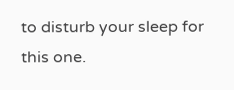to disturb your sleep for this one.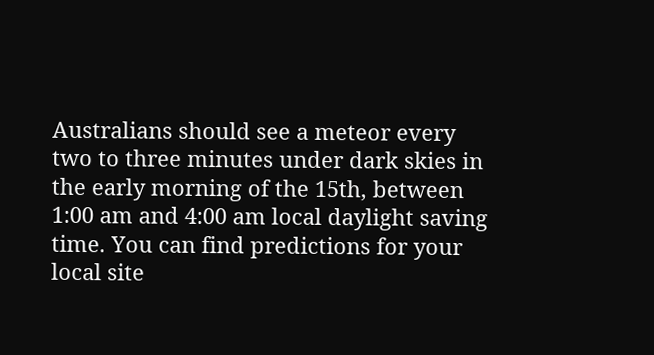Australians should see a meteor every two to three minutes under dark skies in the early morning of the 15th, between 1:00 am and 4:00 am local daylight saving time. You can find predictions for your local site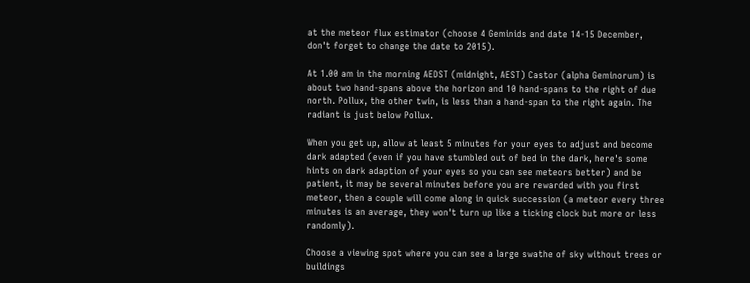at the meteor flux estimator (choose 4 Geminids and date 14-15 December, don't forget to change the date to 2015).

At 1.00 am in the morning AEDST (midnight, AEST) Castor (alpha Geminorum) is about two hand-spans above the horizon and 10 hand-spans to the right of due north. Pollux, the other twin, is less than a hand-span to the right again. The radiant is just below Pollux.

When you get up, allow at least 5 minutes for your eyes to adjust and become dark adapted (even if you have stumbled out of bed in the dark, here's some hints on dark adaption of your eyes so you can see meteors better) and be patient, it may be several minutes before you are rewarded with you first meteor, then a couple will come along in quick succession (a meteor every three minutes is an average, they won't turn up like a ticking clock but more or less randomly).

Choose a viewing spot where you can see a large swathe of sky without trees or buildings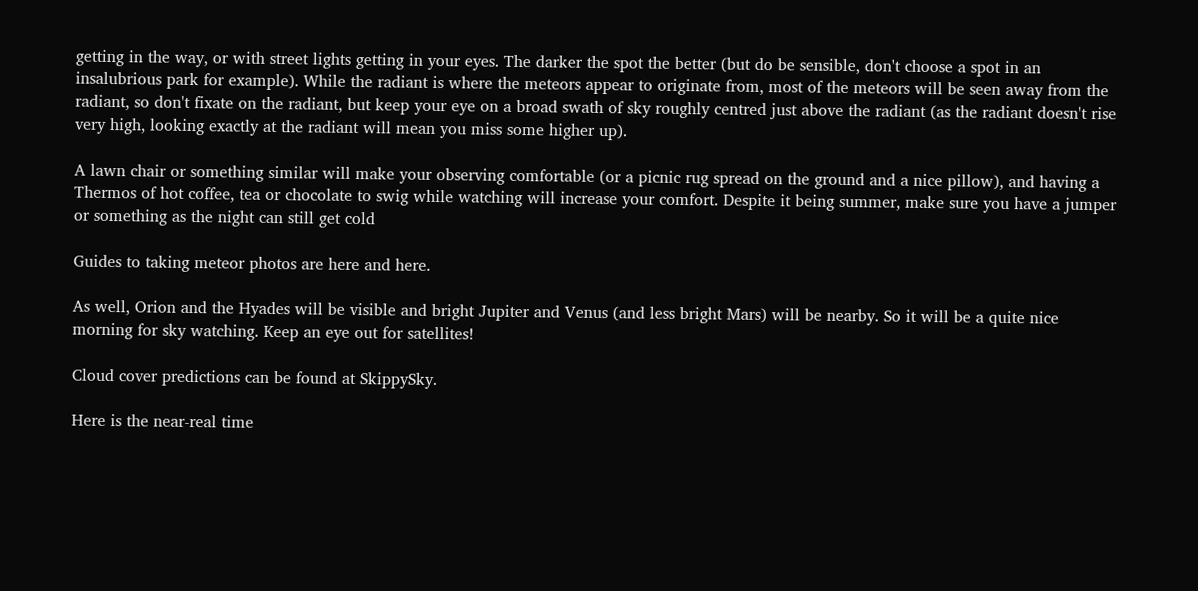getting in the way, or with street lights getting in your eyes. The darker the spot the better (but do be sensible, don't choose a spot in an insalubrious park for example). While the radiant is where the meteors appear to originate from, most of the meteors will be seen away from the radiant, so don't fixate on the radiant, but keep your eye on a broad swath of sky roughly centred just above the radiant (as the radiant doesn't rise very high, looking exactly at the radiant will mean you miss some higher up).

A lawn chair or something similar will make your observing comfortable (or a picnic rug spread on the ground and a nice pillow), and having a Thermos of hot coffee, tea or chocolate to swig while watching will increase your comfort. Despite it being summer, make sure you have a jumper or something as the night can still get cold

Guides to taking meteor photos are here and here.

As well, Orion and the Hyades will be visible and bright Jupiter and Venus (and less bright Mars) will be nearby. So it will be a quite nice morning for sky watching. Keep an eye out for satellites!

Cloud cover predictions can be found at SkippySky.

Here is the near-real time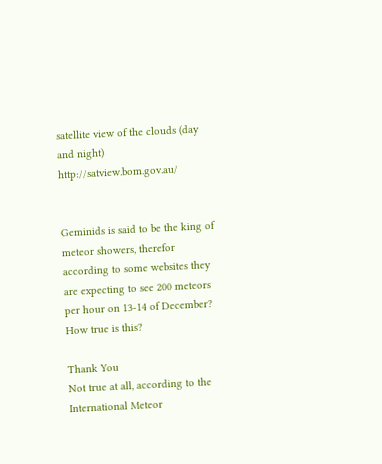satellite view of the clouds (day and night) http://satview.bom.gov.au/


Geminids is said to be the king of meteor showers, therefor according to some websites they are expecting to see 200 meteors per hour on 13-14 of December? How true is this?

Thank You
Not true at all, according to the International Meteor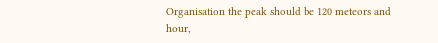Organisation the peak should be 120 meteors and hour,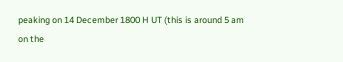peaking on 14 December 1800 H UT (this is around 5 am on the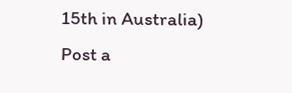15th in Australia)
Post a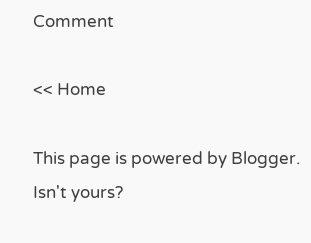Comment

<< Home

This page is powered by Blogger. Isn't yours?